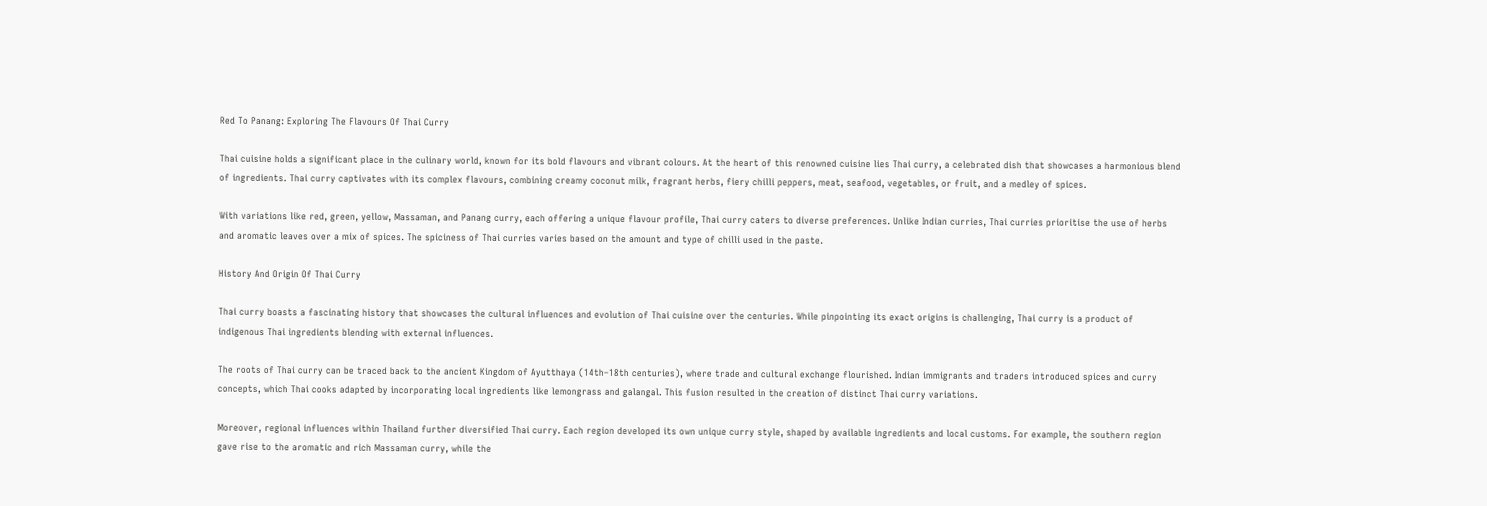Red To Panang: Exploring The Flavours Of Thai Curry

Thai cuisine holds a significant place in the culinary world, known for its bold flavours and vibrant colours. At the heart of this renowned cuisine lies Thai curry, a celebrated dish that showcases a harmonious blend of ingredients. Thai curry captivates with its complex flavours, combining creamy coconut milk, fragrant herbs, fiery chilli peppers, meat, seafood, vegetables, or fruit, and a medley of spices.

With variations like red, green, yellow, Massaman, and Panang curry, each offering a unique flavour profile, Thai curry caters to diverse preferences. Unlike Indian curries, Thai curries prioritise the use of herbs and aromatic leaves over a mix of spices. The spiciness of Thai curries varies based on the amount and type of chilli used in the paste.

History And Origin Of Thai Curry

Thai curry boasts a fascinating history that showcases the cultural influences and evolution of Thai cuisine over the centuries. While pinpointing its exact origins is challenging, Thai curry is a product of indigenous Thai ingredients blending with external influences.

The roots of Thai curry can be traced back to the ancient Kingdom of Ayutthaya (14th–18th centuries), where trade and cultural exchange flourished. Indian immigrants and traders introduced spices and curry concepts, which Thai cooks adapted by incorporating local ingredients like lemongrass and galangal. This fusion resulted in the creation of distinct Thai curry variations.

Moreover, regional influences within Thailand further diversified Thai curry. Each region developed its own unique curry style, shaped by available ingredients and local customs. For example, the southern region gave rise to the aromatic and rich Massaman curry, while the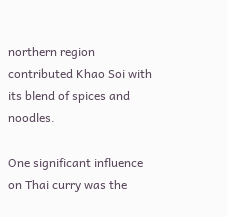northern region contributed Khao Soi with its blend of spices and noodles.

One significant influence on Thai curry was the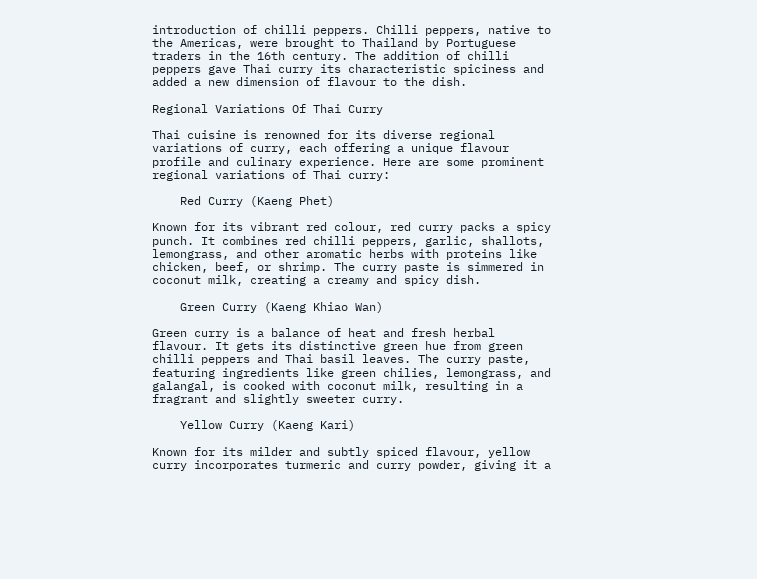introduction of chilli peppers. Chilli peppers, native to the Americas, were brought to Thailand by Portuguese traders in the 16th century. The addition of chilli peppers gave Thai curry its characteristic spiciness and added a new dimension of flavour to the dish.

Regional Variations Of Thai Curry

Thai cuisine is renowned for its diverse regional variations of curry, each offering a unique flavour profile and culinary experience. Here are some prominent regional variations of Thai curry:

    Red Curry (Kaeng Phet)

Known for its vibrant red colour, red curry packs a spicy punch. It combines red chilli peppers, garlic, shallots, lemongrass, and other aromatic herbs with proteins like chicken, beef, or shrimp. The curry paste is simmered in coconut milk, creating a creamy and spicy dish.

    Green Curry (Kaeng Khiao Wan)

Green curry is a balance of heat and fresh herbal flavour. It gets its distinctive green hue from green chilli peppers and Thai basil leaves. The curry paste, featuring ingredients like green chilies, lemongrass, and galangal, is cooked with coconut milk, resulting in a fragrant and slightly sweeter curry.

    Yellow Curry (Kaeng Kari)

Known for its milder and subtly spiced flavour, yellow curry incorporates turmeric and curry powder, giving it a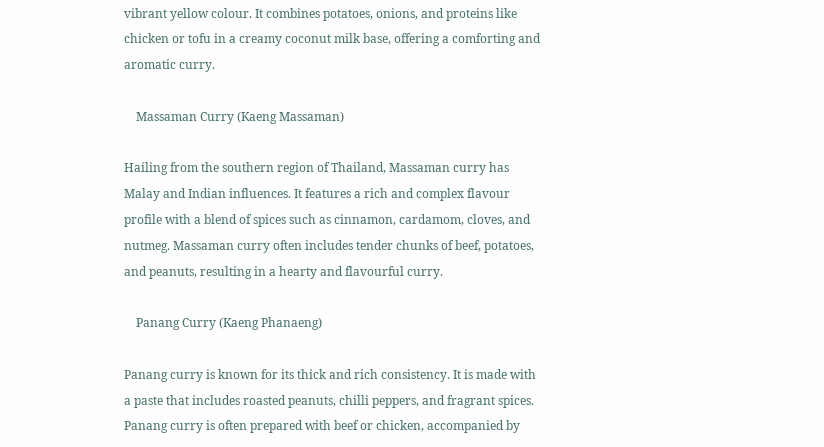vibrant yellow colour. It combines potatoes, onions, and proteins like chicken or tofu in a creamy coconut milk base, offering a comforting and aromatic curry.

    Massaman Curry (Kaeng Massaman)

Hailing from the southern region of Thailand, Massaman curry has Malay and Indian influences. It features a rich and complex flavour profile with a blend of spices such as cinnamon, cardamom, cloves, and nutmeg. Massaman curry often includes tender chunks of beef, potatoes, and peanuts, resulting in a hearty and flavourful curry.

    Panang Curry (Kaeng Phanaeng)

Panang curry is known for its thick and rich consistency. It is made with a paste that includes roasted peanuts, chilli peppers, and fragrant spices. Panang curry is often prepared with beef or chicken, accompanied by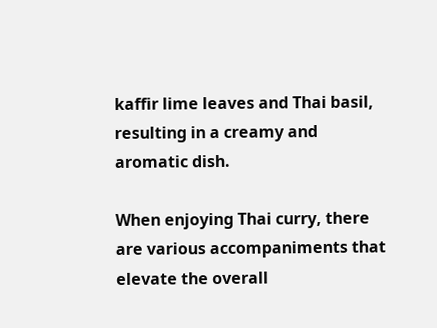kaffir lime leaves and Thai basil, resulting in a creamy and aromatic dish.

When enjoying Thai curry, there are various accompaniments that elevate the overall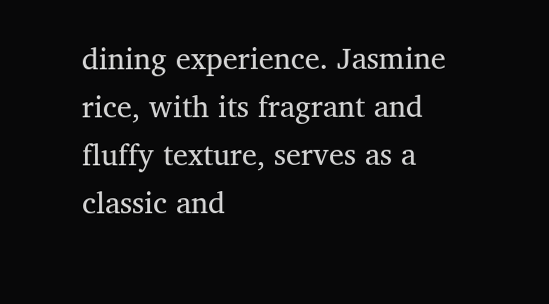dining experience. Jasmine rice, with its fragrant and fluffy texture, serves as a classic and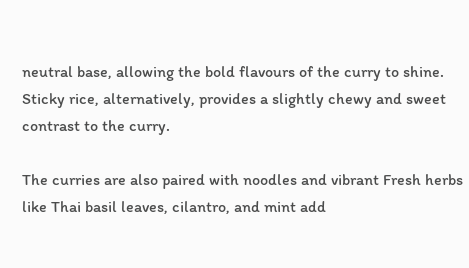neutral base, allowing the bold flavours of the curry to shine. Sticky rice, alternatively, provides a slightly chewy and sweet contrast to the curry.

The curries are also paired with noodles and vibrant Fresh herbs like Thai basil leaves, cilantro, and mint add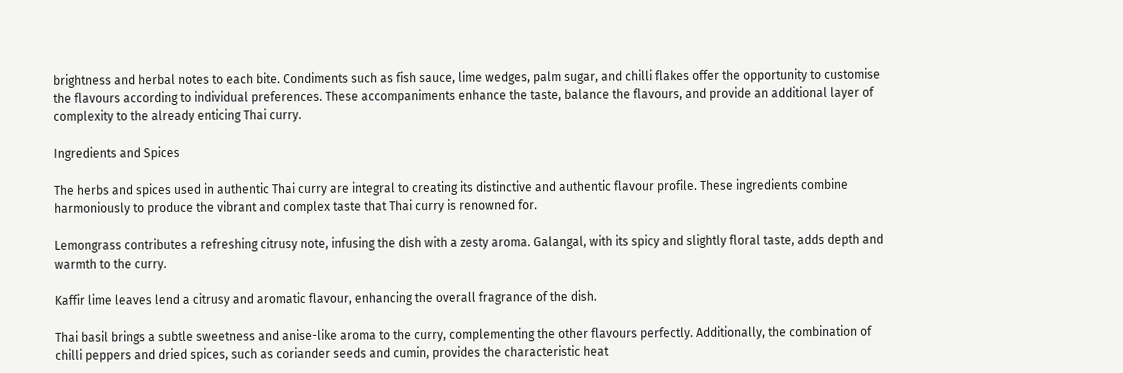brightness and herbal notes to each bite. Condiments such as fish sauce, lime wedges, palm sugar, and chilli flakes offer the opportunity to customise the flavours according to individual preferences. These accompaniments enhance the taste, balance the flavours, and provide an additional layer of complexity to the already enticing Thai curry.

Ingredients and Spices

The herbs and spices used in authentic Thai curry are integral to creating its distinctive and authentic flavour profile. These ingredients combine harmoniously to produce the vibrant and complex taste that Thai curry is renowned for.

Lemongrass contributes a refreshing citrusy note, infusing the dish with a zesty aroma. Galangal, with its spicy and slightly floral taste, adds depth and warmth to the curry.

Kaffir lime leaves lend a citrusy and aromatic flavour, enhancing the overall fragrance of the dish.

Thai basil brings a subtle sweetness and anise-like aroma to the curry, complementing the other flavours perfectly. Additionally, the combination of chilli peppers and dried spices, such as coriander seeds and cumin, provides the characteristic heat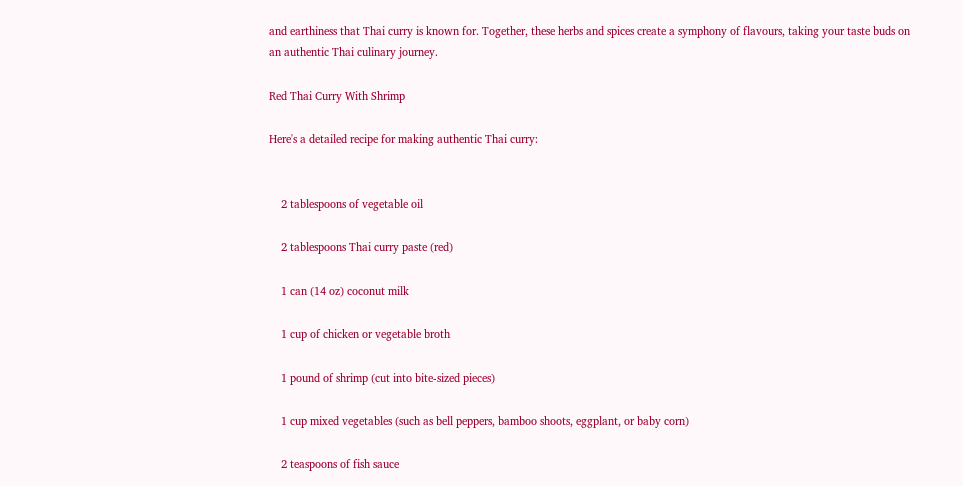and earthiness that Thai curry is known for. Together, these herbs and spices create a symphony of flavours, taking your taste buds on an authentic Thai culinary journey.

Red Thai Curry With Shrimp

Here's a detailed recipe for making authentic Thai curry:


    2 tablespoons of vegetable oil

    2 tablespoons Thai curry paste (red)

    1 can (14 oz) coconut milk

    1 cup of chicken or vegetable broth

    1 pound of shrimp (cut into bite-sized pieces)

    1 cup mixed vegetables (such as bell peppers, bamboo shoots, eggplant, or baby corn)

    2 teaspoons of fish sauce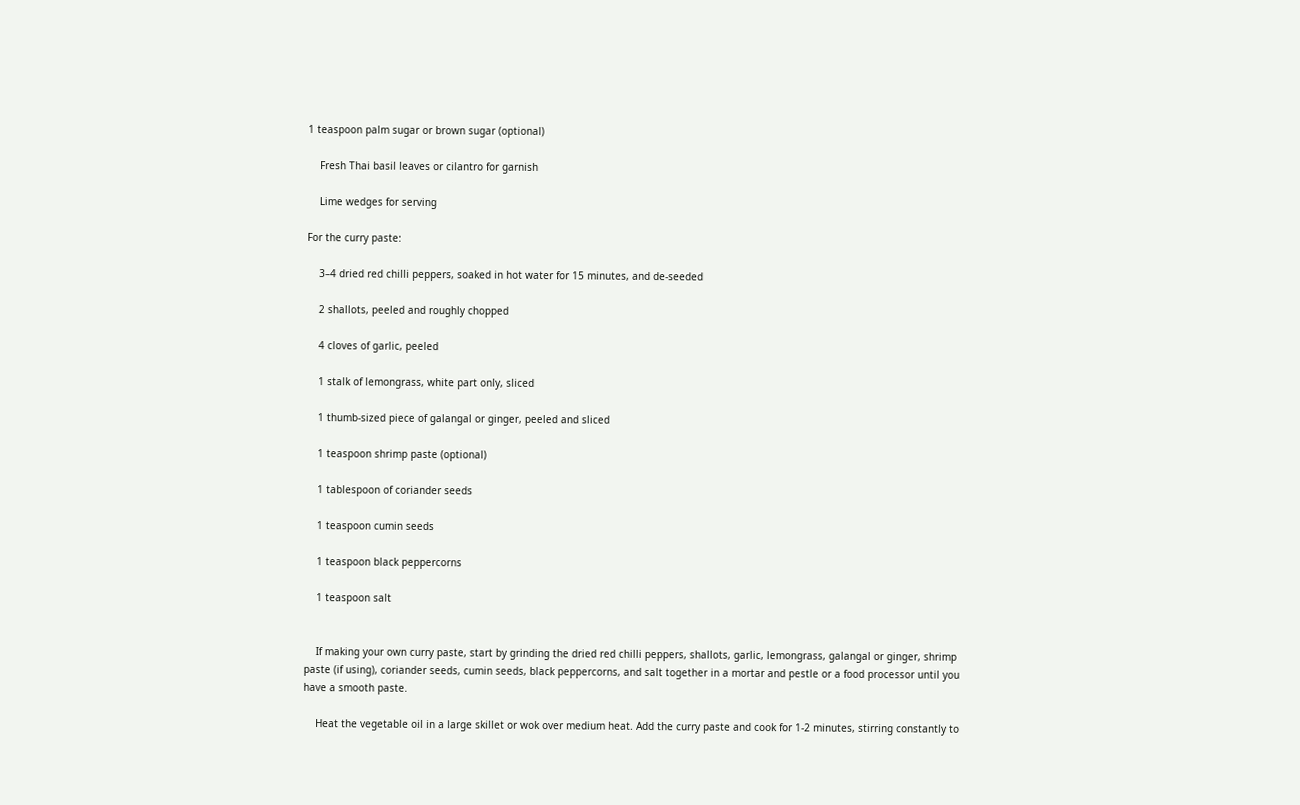1 teaspoon palm sugar or brown sugar (optional)

    Fresh Thai basil leaves or cilantro for garnish

    Lime wedges for serving

For the curry paste:

    3–4 dried red chilli peppers, soaked in hot water for 15 minutes, and de-seeded

    2 shallots, peeled and roughly chopped

    4 cloves of garlic, peeled

    1 stalk of lemongrass, white part only, sliced

    1 thumb-sized piece of galangal or ginger, peeled and sliced

    1 teaspoon shrimp paste (optional)

    1 tablespoon of coriander seeds

    1 teaspoon cumin seeds

    1 teaspoon black peppercorns

    1 teaspoon salt


    If making your own curry paste, start by grinding the dried red chilli peppers, shallots, garlic, lemongrass, galangal or ginger, shrimp paste (if using), coriander seeds, cumin seeds, black peppercorns, and salt together in a mortar and pestle or a food processor until you have a smooth paste.

    Heat the vegetable oil in a large skillet or wok over medium heat. Add the curry paste and cook for 1-2 minutes, stirring constantly to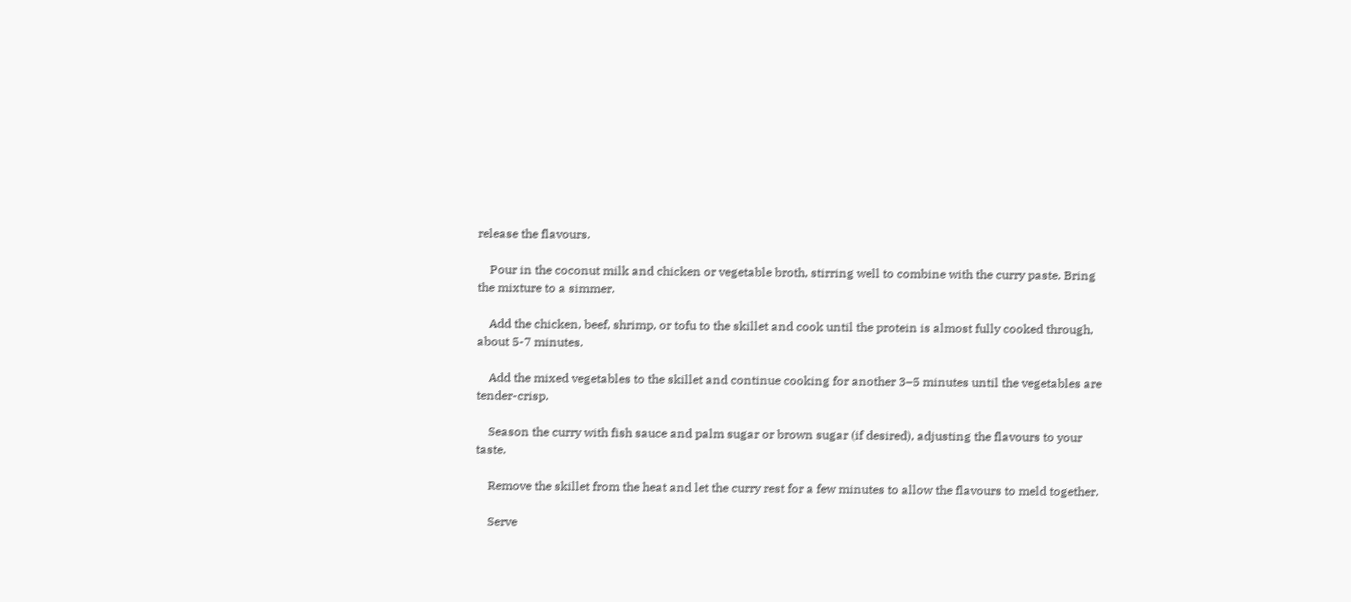release the flavours.

    Pour in the coconut milk and chicken or vegetable broth, stirring well to combine with the curry paste. Bring the mixture to a simmer.

    Add the chicken, beef, shrimp, or tofu to the skillet and cook until the protein is almost fully cooked through, about 5-7 minutes.

    Add the mixed vegetables to the skillet and continue cooking for another 3–5 minutes until the vegetables are tender-crisp.

    Season the curry with fish sauce and palm sugar or brown sugar (if desired), adjusting the flavours to your taste.

    Remove the skillet from the heat and let the curry rest for a few minutes to allow the flavours to meld together.

    Serve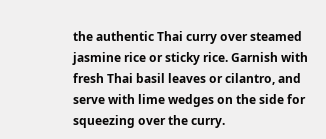the authentic Thai curry over steamed jasmine rice or sticky rice. Garnish with fresh Thai basil leaves or cilantro, and serve with lime wedges on the side for squeezing over the curry.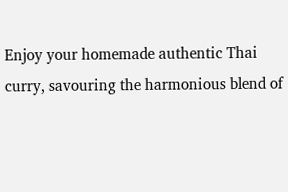Enjoy your homemade authentic Thai curry, savouring the harmonious blend of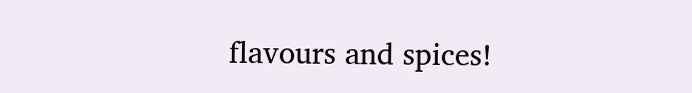flavours and spices!